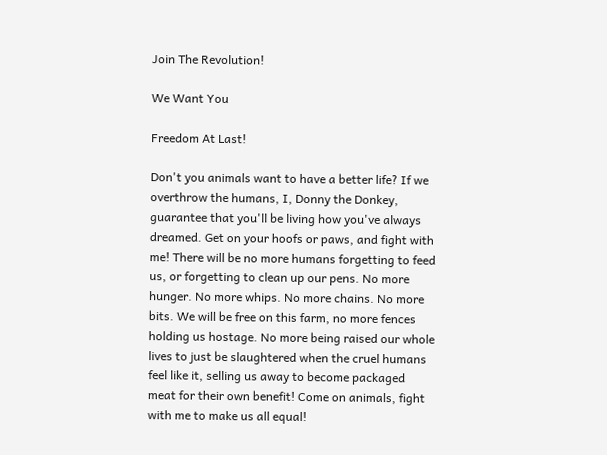Join The Revolution!

We Want You

Freedom At Last!

Don't you animals want to have a better life? If we overthrow the humans, I, Donny the Donkey, guarantee that you'll be living how you've always dreamed. Get on your hoofs or paws, and fight with me! There will be no more humans forgetting to feed us, or forgetting to clean up our pens. No more hunger. No more whips. No more chains. No more bits. We will be free on this farm, no more fences holding us hostage. No more being raised our whole lives to just be slaughtered when the cruel humans feel like it, selling us away to become packaged meat for their own benefit! Come on animals, fight with me to make us all equal!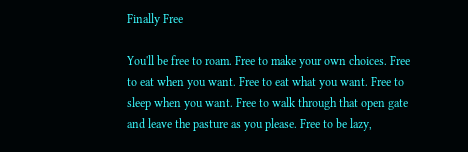Finally Free

You'll be free to roam. Free to make your own choices. Free to eat when you want. Free to eat what you want. Free to sleep when you want. Free to walk through that open gate and leave the pasture as you please. Free to be lazy,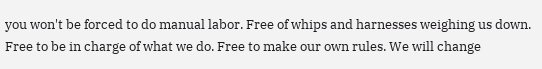you won't be forced to do manual labor. Free of whips and harnesses weighing us down. Free to be in charge of what we do. Free to make our own rules. We will change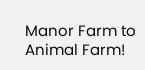Manor Farm to Animal Farm!